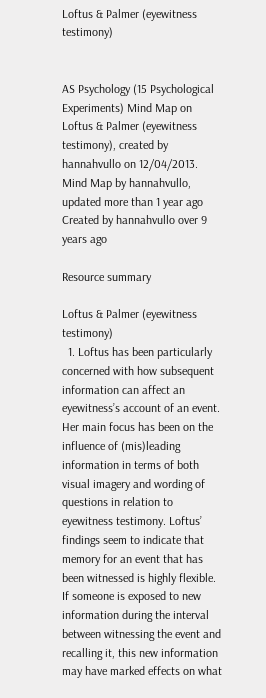Loftus & Palmer (eyewitness testimony)


AS Psychology (15 Psychological Experiments) Mind Map on Loftus & Palmer (eyewitness testimony), created by hannahvullo on 12/04/2013.
Mind Map by hannahvullo, updated more than 1 year ago
Created by hannahvullo over 9 years ago

Resource summary

Loftus & Palmer (eyewitness testimony)
  1. Loftus has been particularly concerned with how subsequent information can affect an eyewitness’s account of an event. Her main focus has been on the influence of (mis)leading information in terms of both visual imagery and wording of questions in relation to eyewitness testimony. Loftus’ findings seem to indicate that memory for an event that has been witnessed is highly flexible. If someone is exposed to new information during the interval between witnessing the event and recalling it, this new information may have marked effects on what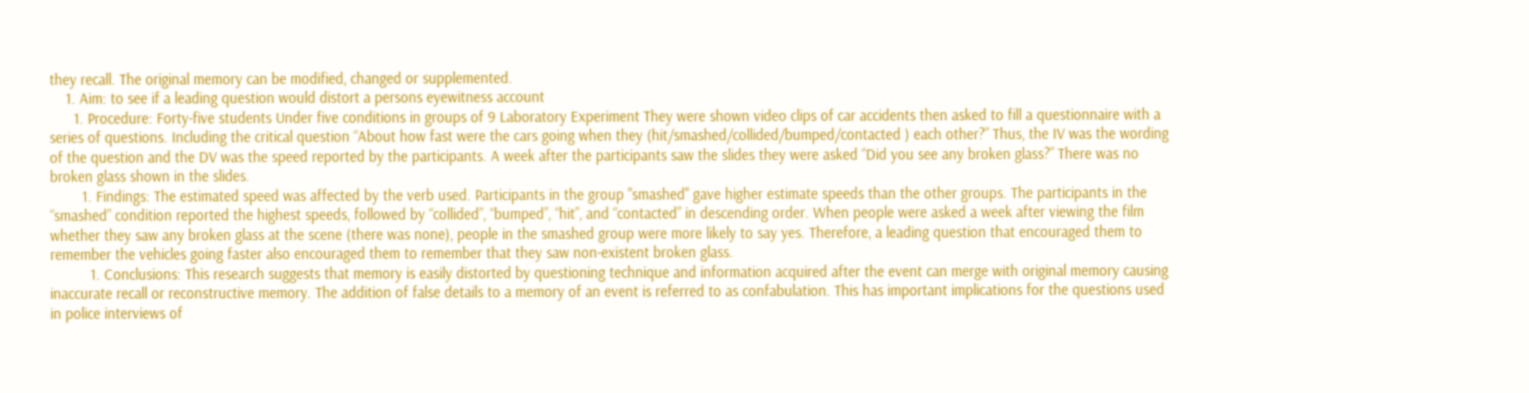they recall. The original memory can be modified, changed or supplemented.
    1. Aim: to see if a leading question would distort a persons eyewitness account
      1. Procedure: Forty-five students Under five conditions in groups of 9 Laboratory Experiment They were shown video clips of car accidents then asked to fill a questionnaire with a series of questions. Including the critical question “About how fast were the cars going when they (hit/smashed/collided/bumped/contacted ) each other?” Thus, the IV was the wording of the question and the DV was the speed reported by the participants. A week after the participants saw the slides they were asked “Did you see any broken glass?” There was no broken glass shown in the slides.
        1. Findings: The estimated speed was affected by the verb used. Participants in the group "smashed" gave higher estimate speeds than the other groups. The participants in the “smashed” condition reported the highest speeds, followed by “collided”, “bumped”, “hit”, and “contacted” in descending order. When people were asked a week after viewing the film whether they saw any broken glass at the scene (there was none), people in the smashed group were more likely to say yes. Therefore, a leading question that encouraged them to remember the vehicles going faster also encouraged them to remember that they saw non-existent broken glass.
          1. Conclusions: This research suggests that memory is easily distorted by questioning technique and information acquired after the event can merge with original memory causing inaccurate recall or reconstructive memory. The addition of false details to a memory of an event is referred to as confabulation. This has important implications for the questions used in police interviews of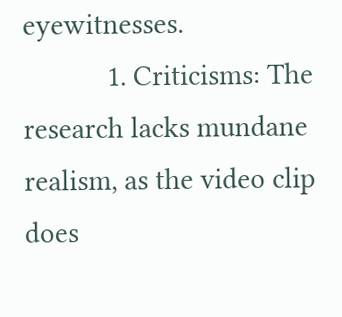eyewitnesses.
            1. Criticisms: The research lacks mundane realism, as the video clip does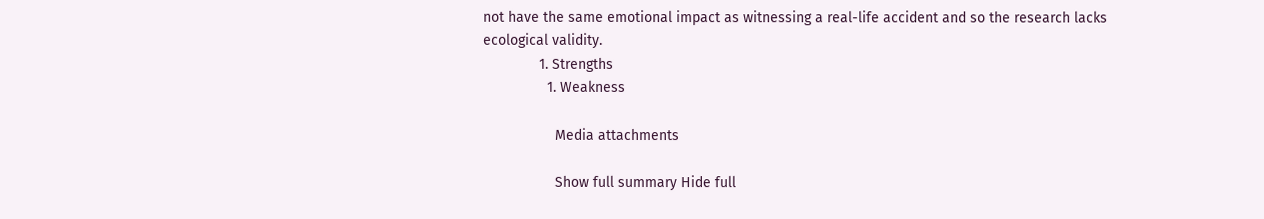not have the same emotional impact as witnessing a real-life accident and so the research lacks ecological validity.
              1. Strengths
                1. Weakness

                  Media attachments

                  Show full summary Hide full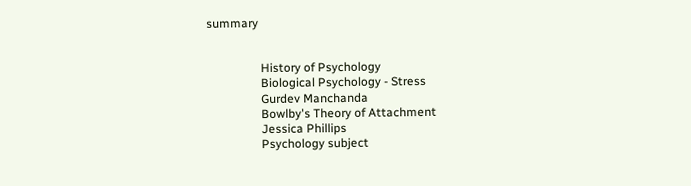summary


                  History of Psychology
                  Biological Psychology - Stress
                  Gurdev Manchanda
                  Bowlby's Theory of Attachment
                  Jessica Phillips
                  Psychology subject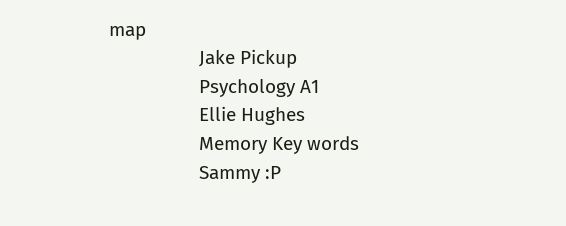map
                  Jake Pickup
                  Psychology A1
                  Ellie Hughes
                  Memory Key words
                  Sammy :P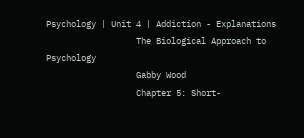Psychology | Unit 4 | Addiction - Explanations
                  The Biological Approach to Psychology
                  Gabby Wood
                  Chapter 5: Short-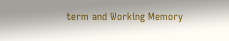term and Working Memory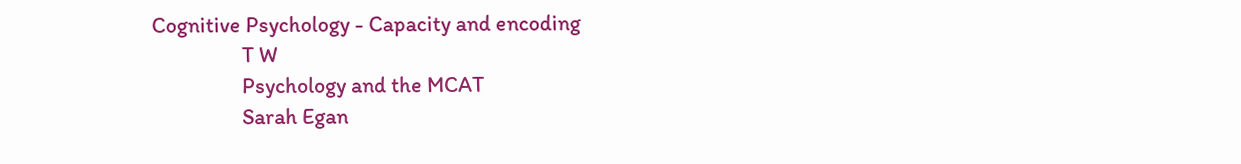Cognitive Psychology - Capacity and encoding
                  T W
                  Psychology and the MCAT
                  Sarah Egan